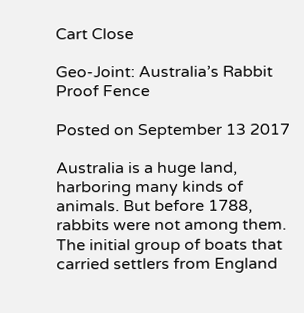Cart Close

Geo-Joint: Australia’s Rabbit Proof Fence

Posted on September 13 2017

Australia is a huge land, harboring many kinds of animals. But before 1788, rabbits were not among them. The initial group of boats that carried settlers from England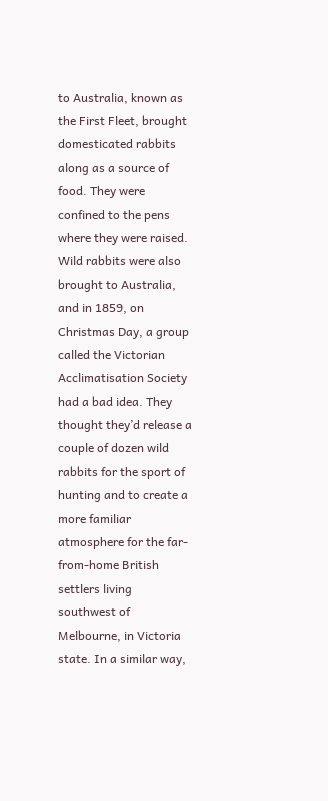to Australia, known as the First Fleet, brought domesticated rabbits along as a source of food. They were confined to the pens where they were raised. Wild rabbits were also brought to Australia, and in 1859, on Christmas Day, a group called the Victorian Acclimatisation Society had a bad idea. They thought they’d release a couple of dozen wild rabbits for the sport of hunting and to create a more familiar atmosphere for the far-from-home British settlers living southwest of Melbourne, in Victoria state. In a similar way,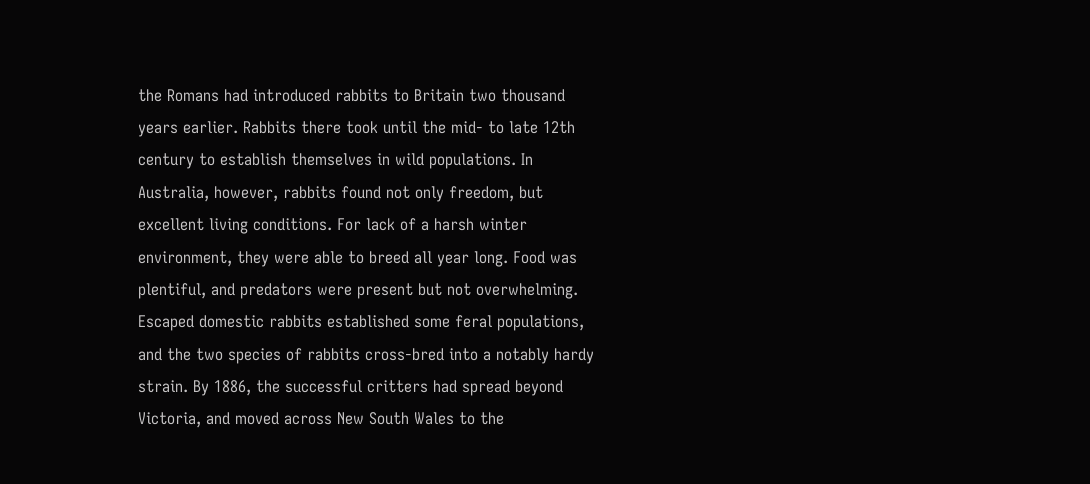the Romans had introduced rabbits to Britain two thousand years earlier. Rabbits there took until the mid- to late 12th century to establish themselves in wild populations. In Australia, however, rabbits found not only freedom, but excellent living conditions. For lack of a harsh winter environment, they were able to breed all year long. Food was plentiful, and predators were present but not overwhelming. Escaped domestic rabbits established some feral populations, and the two species of rabbits cross-bred into a notably hardy strain. By 1886, the successful critters had spread beyond Victoria, and moved across New South Wales to the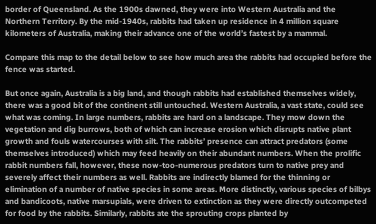border of Queensland. As the 1900s dawned, they were into Western Australia and the Northern Territory. By the mid-1940s, rabbits had taken up residence in 4 million square kilometers of Australia, making their advance one of the world’s fastest by a mammal.

Compare this map to the detail below to see how much area the rabbits had occupied before the fence was started.

But once again, Australia is a big land, and though rabbits had established themselves widely, there was a good bit of the continent still untouched. Western Australia, a vast state, could see what was coming. In large numbers, rabbits are hard on a landscape. They mow down the vegetation and dig burrows, both of which can increase erosion which disrupts native plant growth and fouls watercourses with silt. The rabbits’ presence can attract predators (some themselves introduced) which may feed heavily on their abundant numbers. When the prolific rabbit numbers fall, however, these now-too-numerous predators turn to native prey and severely affect their numbers as well. Rabbits are indirectly blamed for the thinning or elimination of a number of native species in some areas. More distinctly, various species of bilbys and bandicoots, native marsupials, were driven to extinction as they were directly outcompeted for food by the rabbits. Similarly, rabbits ate the sprouting crops planted by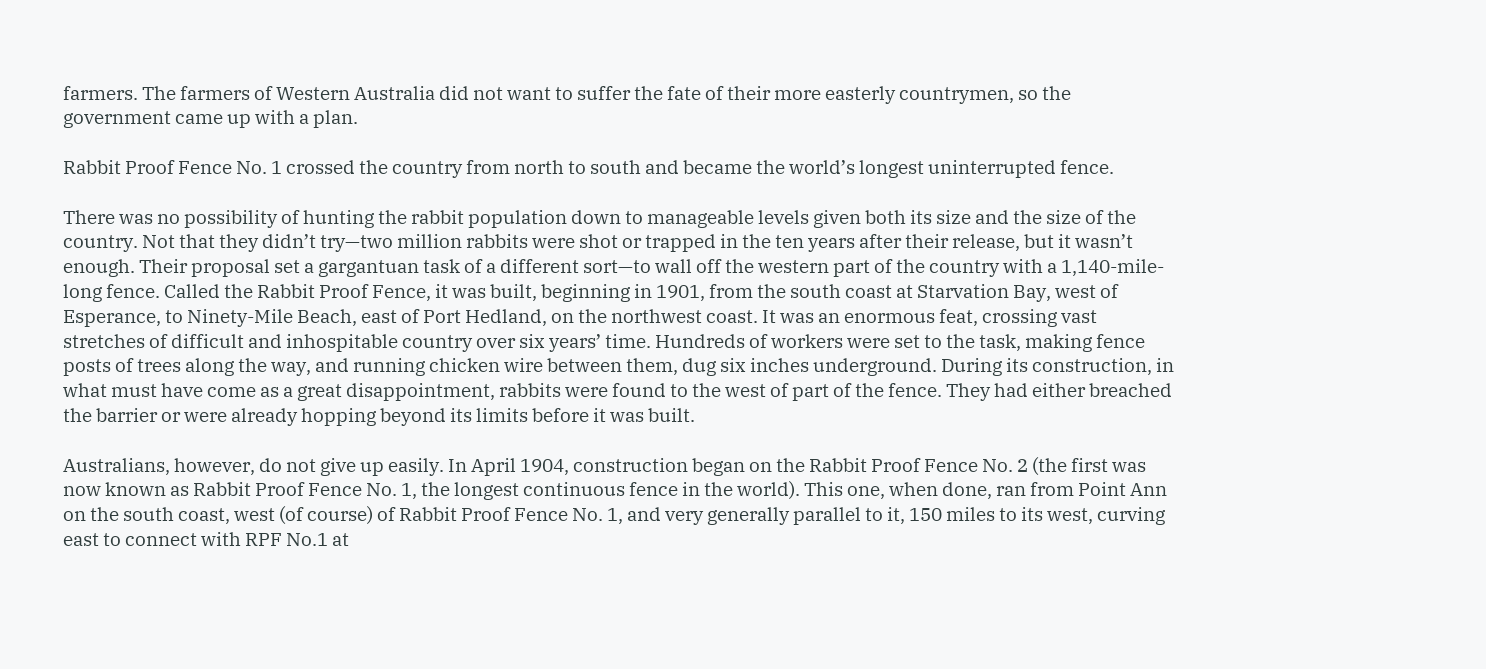farmers. The farmers of Western Australia did not want to suffer the fate of their more easterly countrymen, so the government came up with a plan.

Rabbit Proof Fence No. 1 crossed the country from north to south and became the world’s longest uninterrupted fence.

There was no possibility of hunting the rabbit population down to manageable levels given both its size and the size of the country. Not that they didn’t try—two million rabbits were shot or trapped in the ten years after their release, but it wasn’t enough. Their proposal set a gargantuan task of a different sort—to wall off the western part of the country with a 1,140-mile-long fence. Called the Rabbit Proof Fence, it was built, beginning in 1901, from the south coast at Starvation Bay, west of Esperance, to Ninety-Mile Beach, east of Port Hedland, on the northwest coast. It was an enormous feat, crossing vast stretches of difficult and inhospitable country over six years’ time. Hundreds of workers were set to the task, making fence posts of trees along the way, and running chicken wire between them, dug six inches underground. During its construction, in what must have come as a great disappointment, rabbits were found to the west of part of the fence. They had either breached the barrier or were already hopping beyond its limits before it was built.

Australians, however, do not give up easily. In April 1904, construction began on the Rabbit Proof Fence No. 2 (the first was now known as Rabbit Proof Fence No. 1, the longest continuous fence in the world). This one, when done, ran from Point Ann on the south coast, west (of course) of Rabbit Proof Fence No. 1, and very generally parallel to it, 150 miles to its west, curving east to connect with RPF No.1 at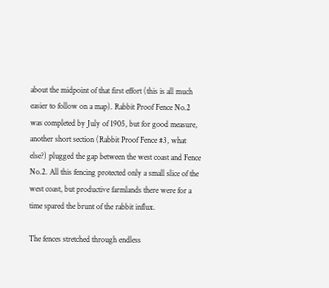about the midpoint of that first effort (this is all much easier to follow on a map). Rabbit Proof Fence No.2 was completed by July of 1905, but for good measure, another short section (Rabbit Proof Fence #3, what else?) plugged the gap between the west coast and Fence No.2. All this fencing protected only a small slice of the west coast, but productive farmlands there were for a time spared the brunt of the rabbit influx.

The fences stretched through endless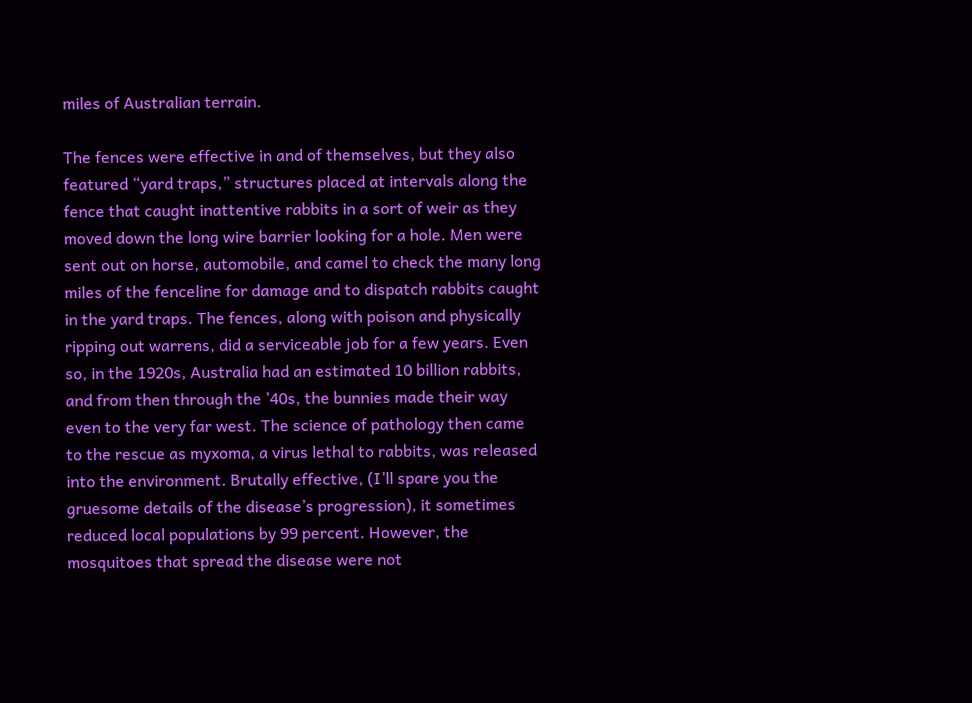miles of Australian terrain.

The fences were effective in and of themselves, but they also featured “yard traps,” structures placed at intervals along the fence that caught inattentive rabbits in a sort of weir as they moved down the long wire barrier looking for a hole. Men were sent out on horse, automobile, and camel to check the many long miles of the fenceline for damage and to dispatch rabbits caught in the yard traps. The fences, along with poison and physically ripping out warrens, did a serviceable job for a few years. Even so, in the 1920s, Australia had an estimated 10 billion rabbits, and from then through the ’40s, the bunnies made their way even to the very far west. The science of pathology then came to the rescue as myxoma, a virus lethal to rabbits, was released into the environment. Brutally effective, (I’ll spare you the gruesome details of the disease’s progression), it sometimes reduced local populations by 99 percent. However, the mosquitoes that spread the disease were not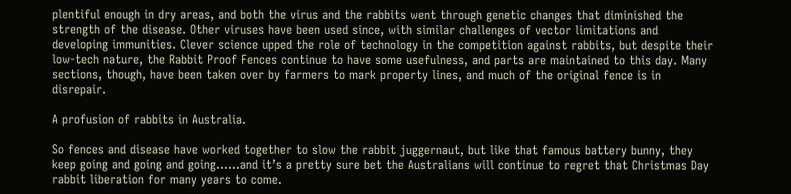plentiful enough in dry areas, and both the virus and the rabbits went through genetic changes that diminished the strength of the disease. Other viruses have been used since, with similar challenges of vector limitations and developing immunities. Clever science upped the role of technology in the competition against rabbits, but despite their low-tech nature, the Rabbit Proof Fences continue to have some usefulness, and parts are maintained to this day. Many sections, though, have been taken over by farmers to mark property lines, and much of the original fence is in disrepair.

A profusion of rabbits in Australia.

So fences and disease have worked together to slow the rabbit juggernaut, but like that famous battery bunny, they keep going and going and going……and it’s a pretty sure bet the Australians will continue to regret that Christmas Day rabbit liberation for many years to come.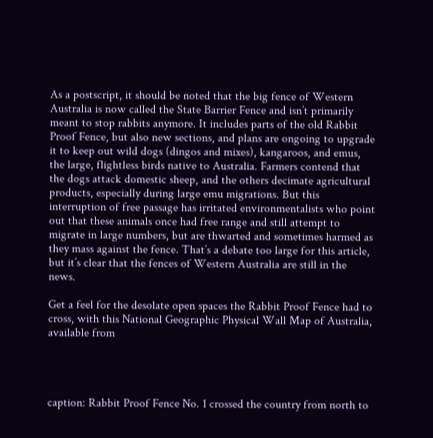As a postscript, it should be noted that the big fence of Western Australia is now called the State Barrier Fence and isn’t primarily meant to stop rabbits anymore. It includes parts of the old Rabbit Proof Fence, but also new sections, and plans are ongoing to upgrade it to keep out wild dogs (dingos and mixes), kangaroos, and emus, the large, flightless birds native to Australia. Farmers contend that the dogs attack domestic sheep, and the others decimate agricultural products, especially during large emu migrations. But this interruption of free passage has irritated environmentalists who point out that these animals once had free range and still attempt to migrate in large numbers, but are thwarted and sometimes harmed as they mass against the fence. That’s a debate too large for this article, but it’s clear that the fences of Western Australia are still in the news.

Get a feel for the desolate open spaces the Rabbit Proof Fence had to cross, with this National Geographic Physical Wall Map of Australia, available from




caption: Rabbit Proof Fence No. 1 crossed the country from north to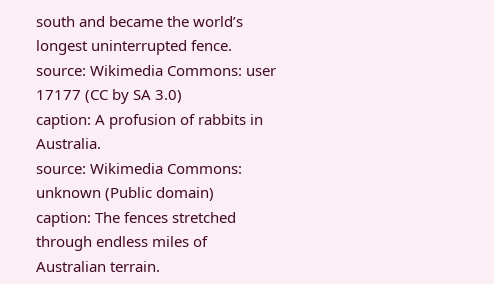south and became the world’s longest uninterrupted fence.
source: Wikimedia Commons: user 17177 (CC by SA 3.0)
caption: A profusion of rabbits in Australia.
source: Wikimedia Commons: unknown (Public domain)
caption: The fences stretched through endless miles of Australian terrain.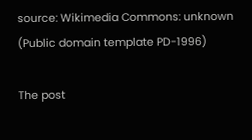source: Wikimedia Commons: unknown (Public domain template PD-1996)

The post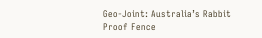Geo-Joint: Australia’s Rabbit Proof Fence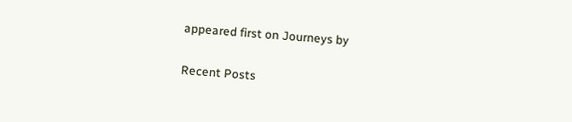appeared first on Journeys by

Recent Posts